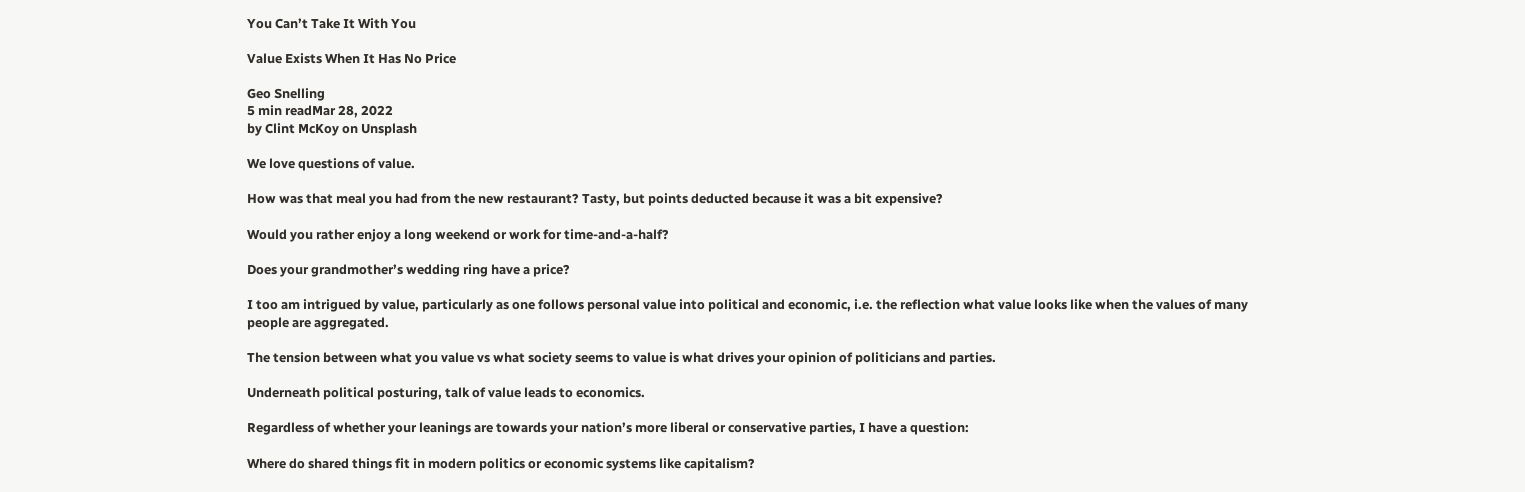You Can’t Take It With You

Value Exists When It Has No Price

Geo Snelling
5 min readMar 28, 2022
by Clint McKoy on Unsplash

We love questions of value.

How was that meal you had from the new restaurant? Tasty, but points deducted because it was a bit expensive?

Would you rather enjoy a long weekend or work for time-and-a-half?

Does your grandmother’s wedding ring have a price?

I too am intrigued by value, particularly as one follows personal value into political and economic, i.e. the reflection what value looks like when the values of many people are aggregated.

The tension between what you value vs what society seems to value is what drives your opinion of politicians and parties.

Underneath political posturing, talk of value leads to economics.

Regardless of whether your leanings are towards your nation’s more liberal or conservative parties, I have a question:

Where do shared things fit in modern politics or economic systems like capitalism?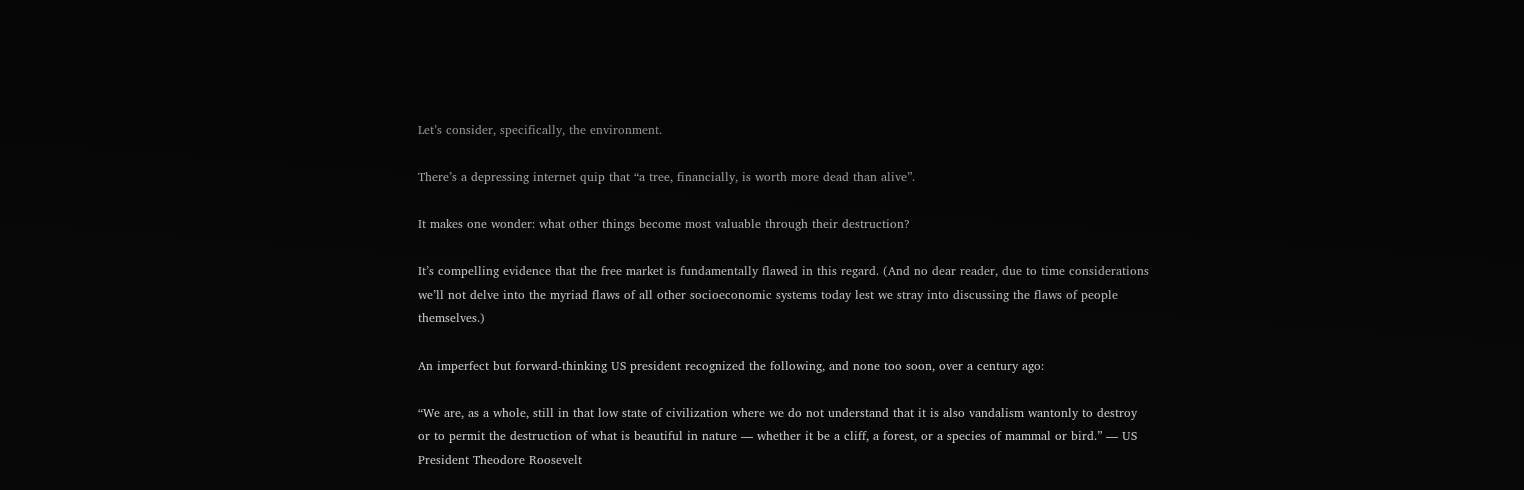Let’s consider, specifically, the environment.

There’s a depressing internet quip that “a tree, financially, is worth more dead than alive”.

It makes one wonder: what other things become most valuable through their destruction?

It’s compelling evidence that the free market is fundamentally flawed in this regard. (And no dear reader, due to time considerations we’ll not delve into the myriad flaws of all other socioeconomic systems today lest we stray into discussing the flaws of people themselves.)

An imperfect but forward-thinking US president recognized the following, and none too soon, over a century ago:

“We are, as a whole, still in that low state of civilization where we do not understand that it is also vandalism wantonly to destroy or to permit the destruction of what is beautiful in nature — whether it be a cliff, a forest, or a species of mammal or bird.” — US President Theodore Roosevelt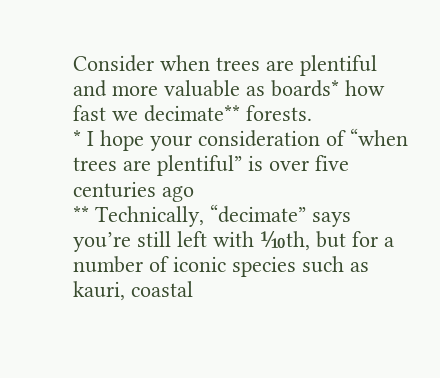Consider when trees are plentiful and more valuable as boards* how fast we decimate** forests.
* I hope your consideration of “when trees are plentiful” is over five centuries ago
** Technically, “decimate” says you’re still left with ⅒th, but for a number of iconic species such as kauri, coastal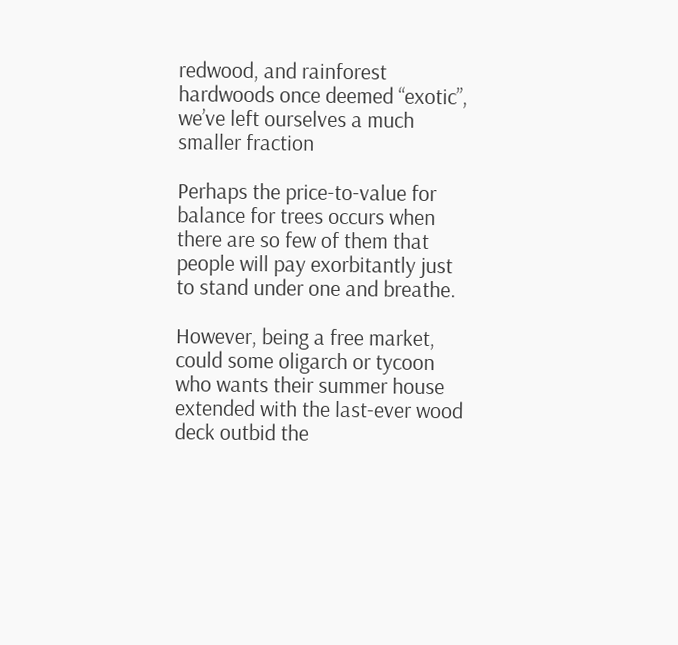redwood, and rainforest hardwoods once deemed “exotic”, we’ve left ourselves a much smaller fraction

Perhaps the price-to-value for balance for trees occurs when there are so few of them that people will pay exorbitantly just to stand under one and breathe.

However, being a free market, could some oligarch or tycoon who wants their summer house extended with the last-ever wood deck outbid the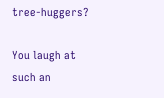tree-huggers?

You laugh at such an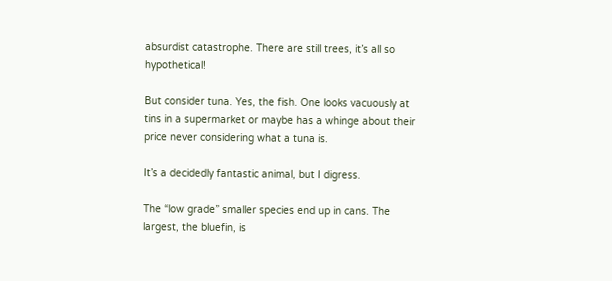absurdist catastrophe. There are still trees, it’s all so hypothetical!

But consider tuna. Yes, the fish. One looks vacuously at tins in a supermarket or maybe has a whinge about their price never considering what a tuna is.

It’s a decidedly fantastic animal, but I digress.

The “low grade” smaller species end up in cans. The largest, the bluefin, is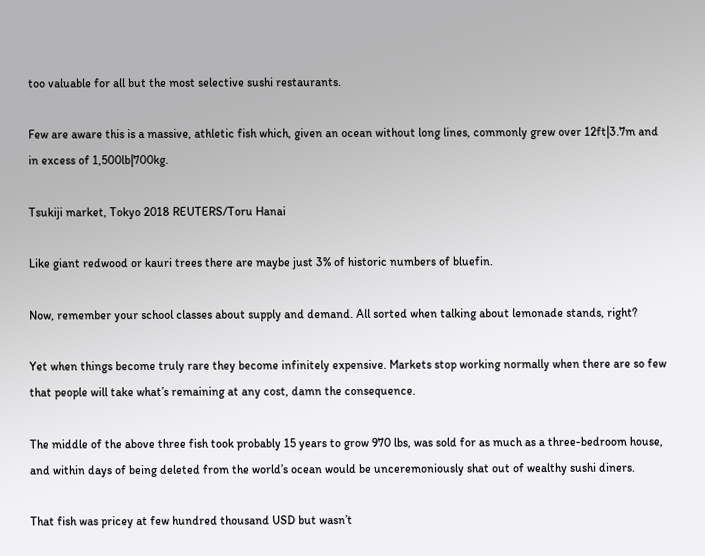too valuable for all but the most selective sushi restaurants.

Few are aware this is a massive, athletic fish which, given an ocean without long lines, commonly grew over 12ft|3.7m and in excess of 1,500lb|700kg.

Tsukiji market, Tokyo 2018 REUTERS/Toru Hanai

Like giant redwood or kauri trees there are maybe just 3% of historic numbers of bluefin.

Now, remember your school classes about supply and demand. All sorted when talking about lemonade stands, right?

Yet when things become truly rare they become infinitely expensive. Markets stop working normally when there are so few that people will take what’s remaining at any cost, damn the consequence.

The middle of the above three fish took probably 15 years to grow 970 lbs, was sold for as much as a three-bedroom house, and within days of being deleted from the world’s ocean would be unceremoniously shat out of wealthy sushi diners.

That fish was pricey at few hundred thousand USD but wasn’t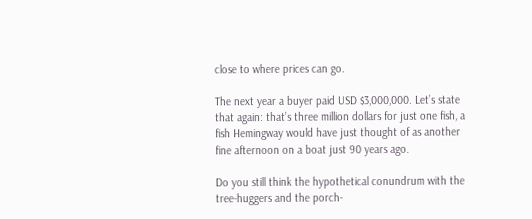close to where prices can go.

The next year a buyer paid USD $3,000,000. Let’s state that again: that’s three million dollars for just one fish, a fish Hemingway would have just thought of as another fine afternoon on a boat just 90 years ago.

Do you still think the hypothetical conundrum with the tree-huggers and the porch-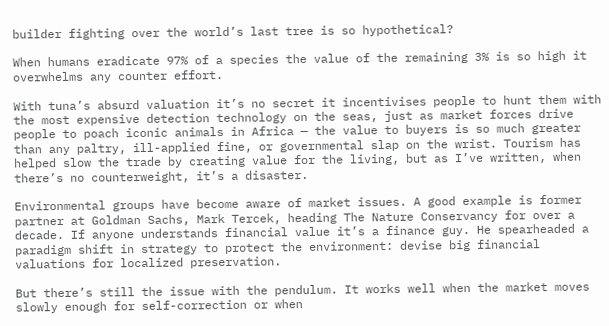builder fighting over the world’s last tree is so hypothetical?

When humans eradicate 97% of a species the value of the remaining 3% is so high it overwhelms any counter effort.

With tuna’s absurd valuation it’s no secret it incentivises people to hunt them with the most expensive detection technology on the seas, just as market forces drive people to poach iconic animals in Africa — the value to buyers is so much greater than any paltry, ill-applied fine, or governmental slap on the wrist. Tourism has helped slow the trade by creating value for the living, but as I’ve written, when there’s no counterweight, it’s a disaster.

Environmental groups have become aware of market issues. A good example is former partner at Goldman Sachs, Mark Tercek, heading The Nature Conservancy for over a decade. If anyone understands financial value it’s a finance guy. He spearheaded a paradigm shift in strategy to protect the environment: devise big financial valuations for localized preservation.

But there’s still the issue with the pendulum. It works well when the market moves slowly enough for self-correction or when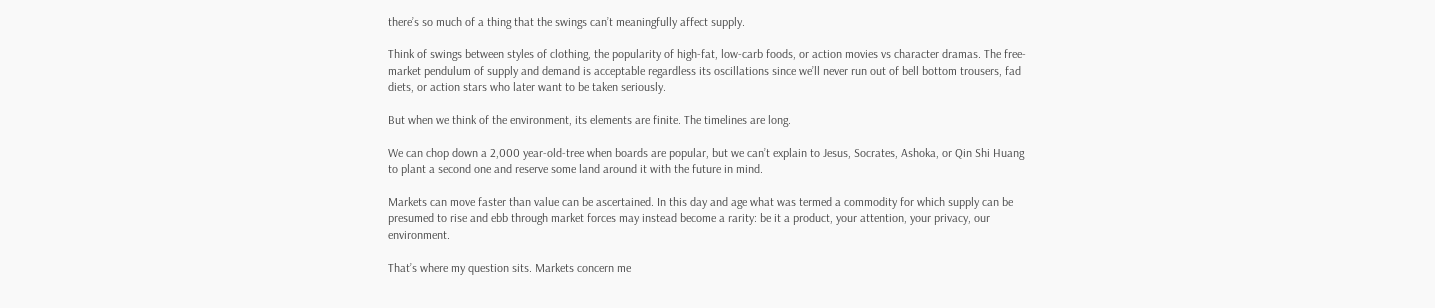there’s so much of a thing that the swings can’t meaningfully affect supply.

Think of swings between styles of clothing, the popularity of high-fat, low-carb foods, or action movies vs character dramas. The free-market pendulum of supply and demand is acceptable regardless its oscillations since we’ll never run out of bell bottom trousers, fad diets, or action stars who later want to be taken seriously.

But when we think of the environment, its elements are finite. The timelines are long.

We can chop down a 2,000 year-old-tree when boards are popular, but we can’t explain to Jesus, Socrates, Ashoka, or Qin Shi Huang to plant a second one and reserve some land around it with the future in mind.

Markets can move faster than value can be ascertained. In this day and age what was termed a commodity for which supply can be presumed to rise and ebb through market forces may instead become a rarity: be it a product, your attention, your privacy, our environment.

That’s where my question sits. Markets concern me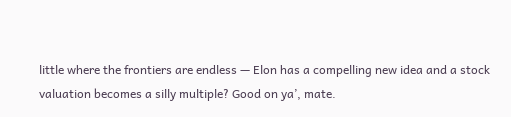little where the frontiers are endless — Elon has a compelling new idea and a stock valuation becomes a silly multiple? Good on ya’, mate.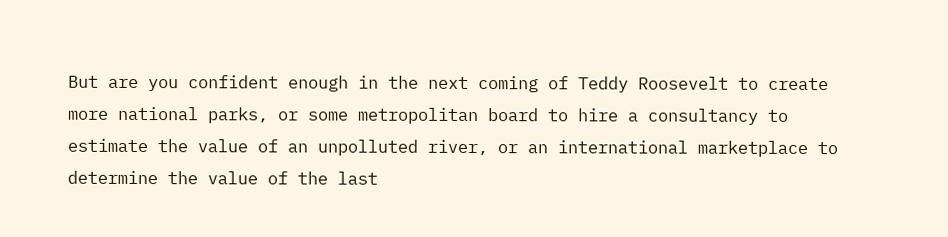But are you confident enough in the next coming of Teddy Roosevelt to create more national parks, or some metropolitan board to hire a consultancy to estimate the value of an unpolluted river, or an international marketplace to determine the value of the last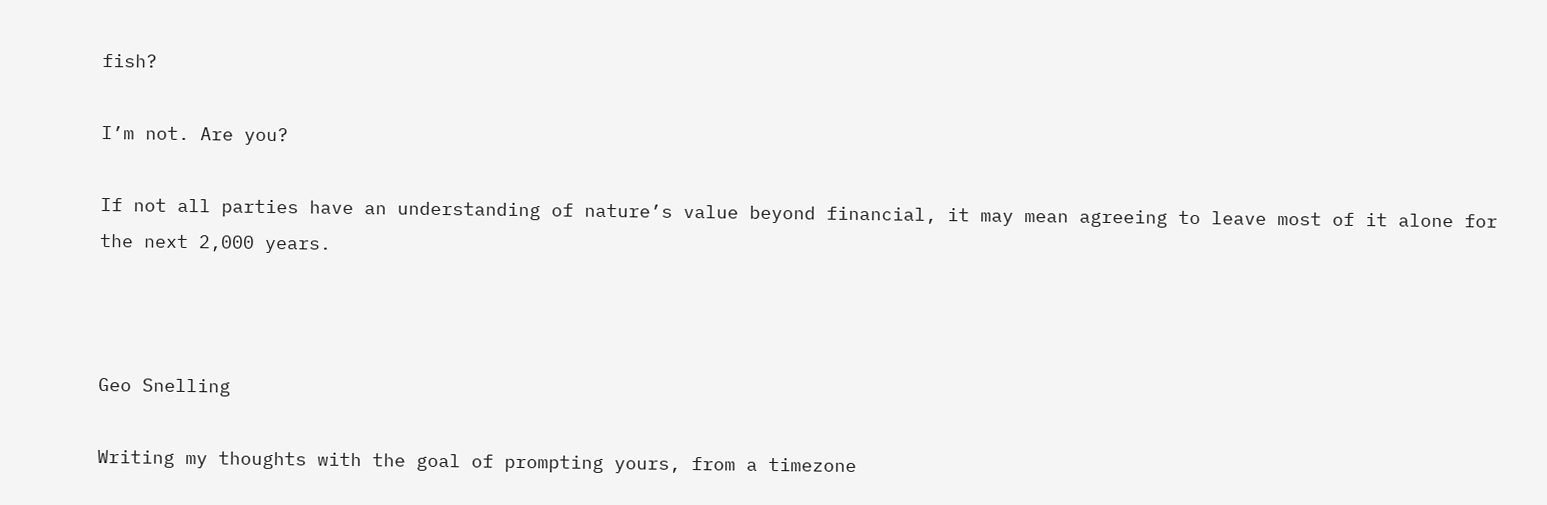fish?

I’m not. Are you?

If not all parties have an understanding of nature’s value beyond financial, it may mean agreeing to leave most of it alone for the next 2,000 years.



Geo Snelling

Writing my thoughts with the goal of prompting yours, from a timezone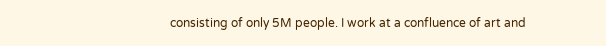consisting of only 5M people. I work at a confluence of art and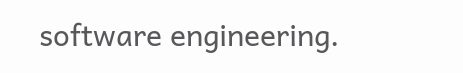software engineering.